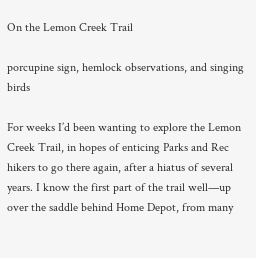On the Lemon Creek Trail

porcupine sign, hemlock observations, and singing birds

For weeks I’d been wanting to explore the Lemon Creek Trail, in hopes of enticing Parks and Rec hikers to go there again, after a hiatus of several years. I know the first part of the trail well—up over the saddle behind Home Depot, from many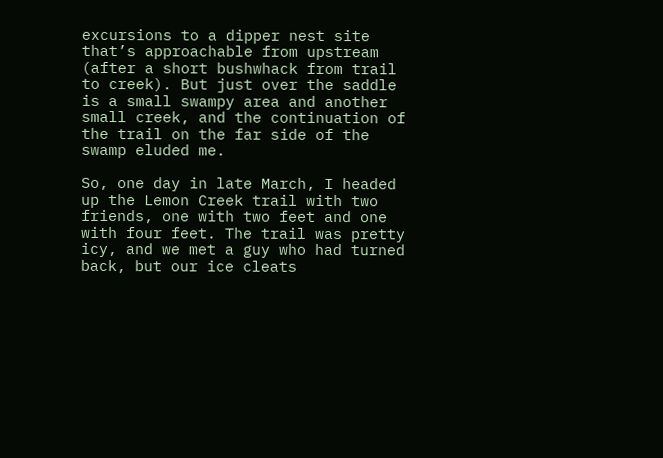excursions to a dipper nest site that’s approachable from upstream (after a short bushwhack from trail to creek). But just over the saddle is a small swampy area and another small creek, and the continuation of the trail on the far side of the swamp eluded me.

So, one day in late March, I headed up the Lemon Creek trail with two friends, one with two feet and one with four feet. The trail was pretty icy, and we met a guy who had turned back, but our ice cleats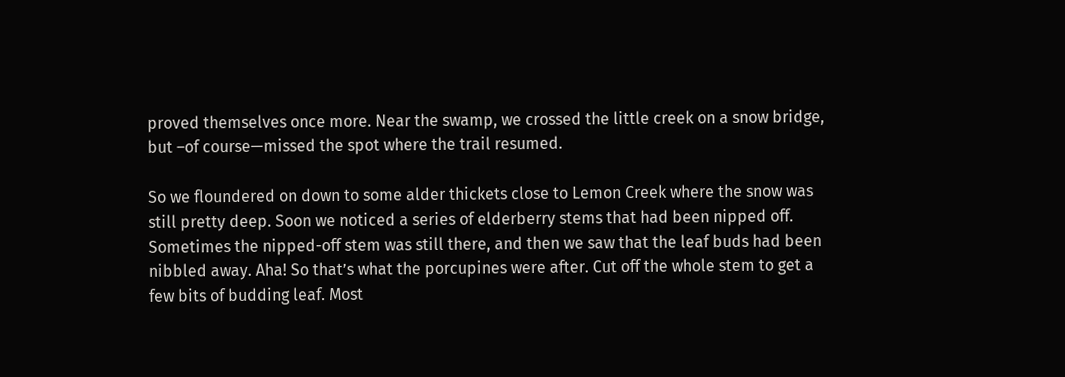proved themselves once more. Near the swamp, we crossed the little creek on a snow bridge, but –of course—missed the spot where the trail resumed.

So we floundered on down to some alder thickets close to Lemon Creek where the snow was still pretty deep. Soon we noticed a series of elderberry stems that had been nipped off. Sometimes the nipped-off stem was still there, and then we saw that the leaf buds had been nibbled away. Aha! So that’s what the porcupines were after. Cut off the whole stem to get a few bits of budding leaf. Most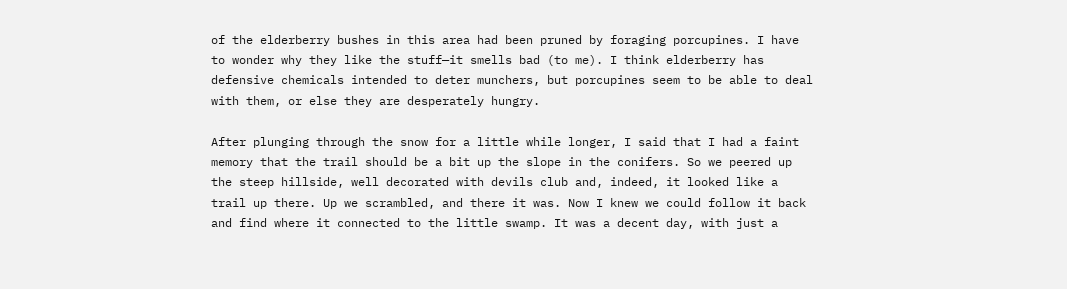of the elderberry bushes in this area had been pruned by foraging porcupines. I have to wonder why they like the stuff—it smells bad (to me). I think elderberry has defensive chemicals intended to deter munchers, but porcupines seem to be able to deal with them, or else they are desperately hungry.

After plunging through the snow for a little while longer, I said that I had a faint memory that the trail should be a bit up the slope in the conifers. So we peered up the steep hillside, well decorated with devils club and, indeed, it looked like a trail up there. Up we scrambled, and there it was. Now I knew we could follow it back and find where it connected to the little swamp. It was a decent day, with just a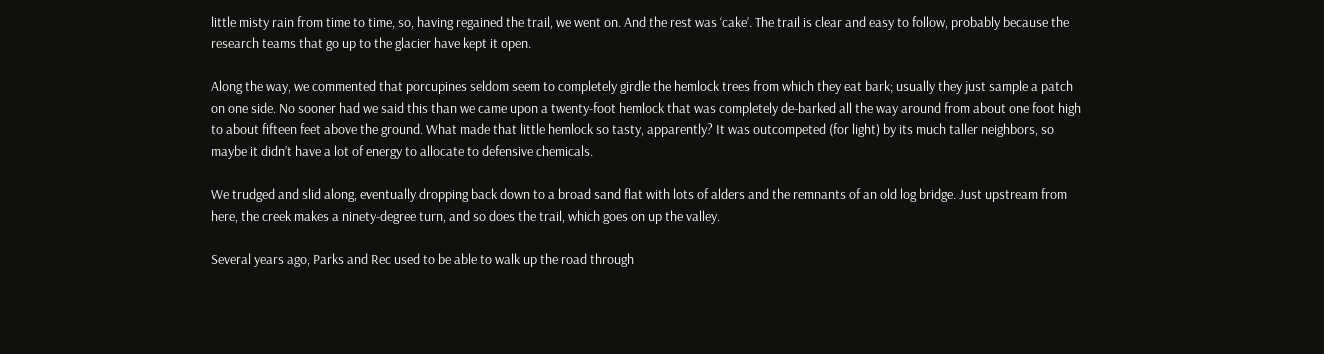little misty rain from time to time, so, having regained the trail, we went on. And the rest was ‘cake’. The trail is clear and easy to follow, probably because the research teams that go up to the glacier have kept it open.

Along the way, we commented that porcupines seldom seem to completely girdle the hemlock trees from which they eat bark; usually they just sample a patch on one side. No sooner had we said this than we came upon a twenty-foot hemlock that was completely de-barked all the way around from about one foot high to about fifteen feet above the ground. What made that little hemlock so tasty, apparently? It was outcompeted (for light) by its much taller neighbors, so maybe it didn’t have a lot of energy to allocate to defensive chemicals.

We trudged and slid along, eventually dropping back down to a broad sand flat with lots of alders and the remnants of an old log bridge. Just upstream from here, the creek makes a ninety-degree turn, and so does the trail, which goes on up the valley.

Several years ago, Parks and Rec used to be able to walk up the road through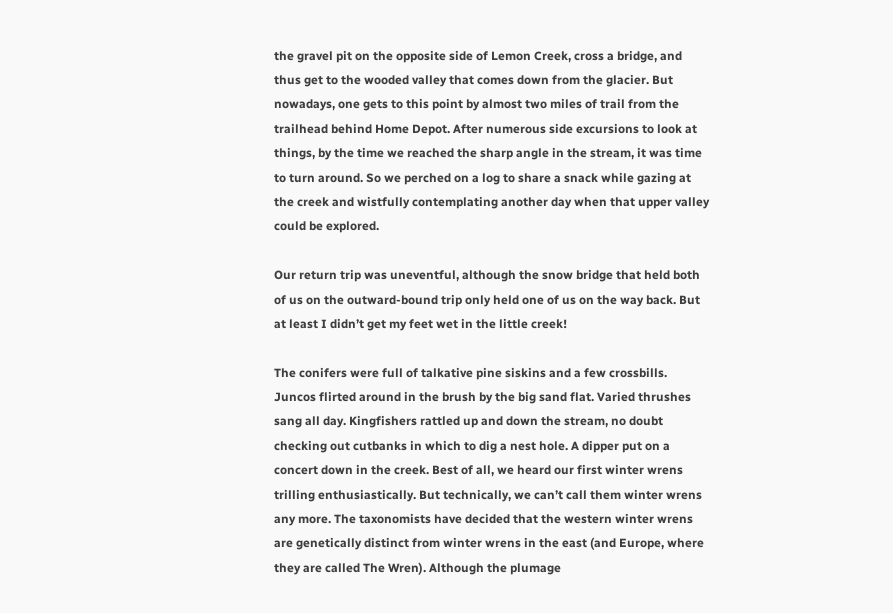the gravel pit on the opposite side of Lemon Creek, cross a bridge, and thus get to the wooded valley that comes down from the glacier. But nowadays, one gets to this point by almost two miles of trail from the trailhead behind Home Depot. After numerous side excursions to look at things, by the time we reached the sharp angle in the stream, it was time to turn around. So we perched on a log to share a snack while gazing at the creek and wistfully contemplating another day when that upper valley could be explored.

Our return trip was uneventful, although the snow bridge that held both of us on the outward-bound trip only held one of us on the way back. But at least I didn’t get my feet wet in the little creek!

The conifers were full of talkative pine siskins and a few crossbills. Juncos flirted around in the brush by the big sand flat. Varied thrushes sang all day. Kingfishers rattled up and down the stream, no doubt checking out cutbanks in which to dig a nest hole. A dipper put on a concert down in the creek. Best of all, we heard our first winter wrens trilling enthusiastically. But technically, we can’t call them winter wrens any more. The taxonomists have decided that the western winter wrens are genetically distinct from winter wrens in the east (and Europe, where they are called The Wren). Although the plumage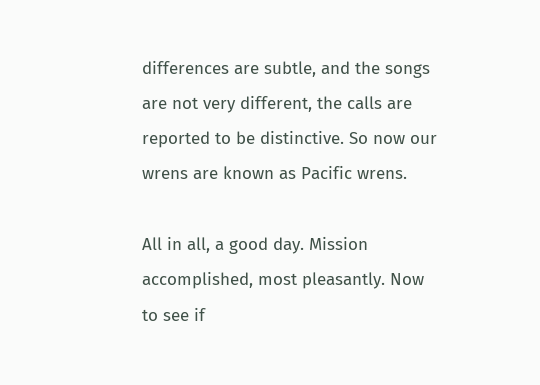differences are subtle, and the songs are not very different, the calls are reported to be distinctive. So now our wrens are known as Pacific wrens.

All in all, a good day. Mission accomplished, most pleasantly. Now to see if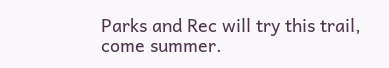Parks and Rec will try this trail, come summer.